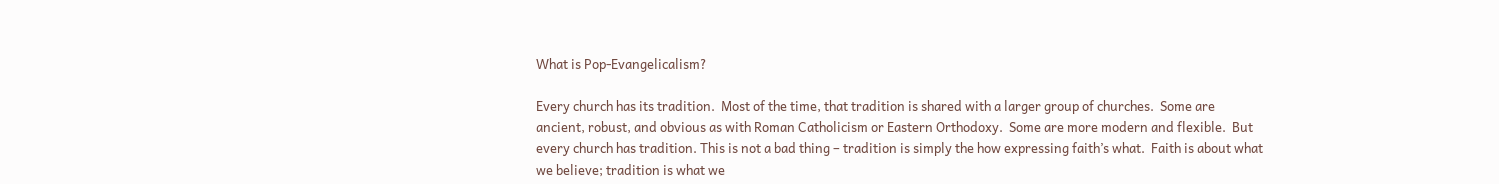What is Pop-Evangelicalism?

Every church has its tradition.  Most of the time, that tradition is shared with a larger group of churches.  Some are ancient, robust, and obvious as with Roman Catholicism or Eastern Orthodoxy.  Some are more modern and flexible.  But every church has tradition. This is not a bad thing – tradition is simply the how expressing faith’s what.  Faith is about what we believe; tradition is what we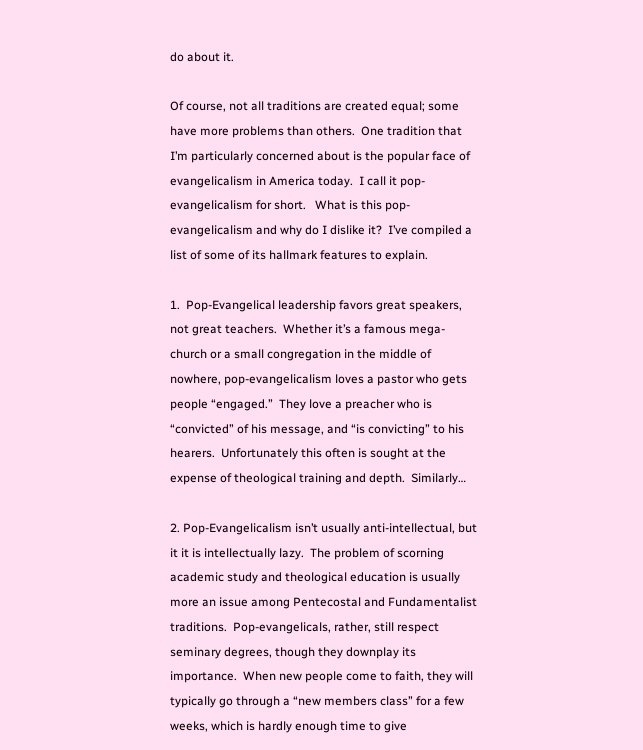do about it.

Of course, not all traditions are created equal; some have more problems than others.  One tradition that I’m particularly concerned about is the popular face of evangelicalism in America today.  I call it pop-evangelicalism for short.   What is this pop-evangelicalism and why do I dislike it?  I’ve compiled a list of some of its hallmark features to explain.

1.  Pop-Evangelical leadership favors great speakers, not great teachers.  Whether it’s a famous mega-church or a small congregation in the middle of nowhere, pop-evangelicalism loves a pastor who gets people “engaged.”  They love a preacher who is “convicted” of his message, and “is convicting” to his hearers.  Unfortunately this often is sought at the expense of theological training and depth.  Similarly…

2. Pop-Evangelicalism isn’t usually anti-intellectual, but it it is intellectually lazy.  The problem of scorning academic study and theological education is usually more an issue among Pentecostal and Fundamentalist traditions.  Pop-evangelicals, rather, still respect seminary degrees, though they downplay its importance.  When new people come to faith, they will typically go through a “new members class” for a few weeks, which is hardly enough time to give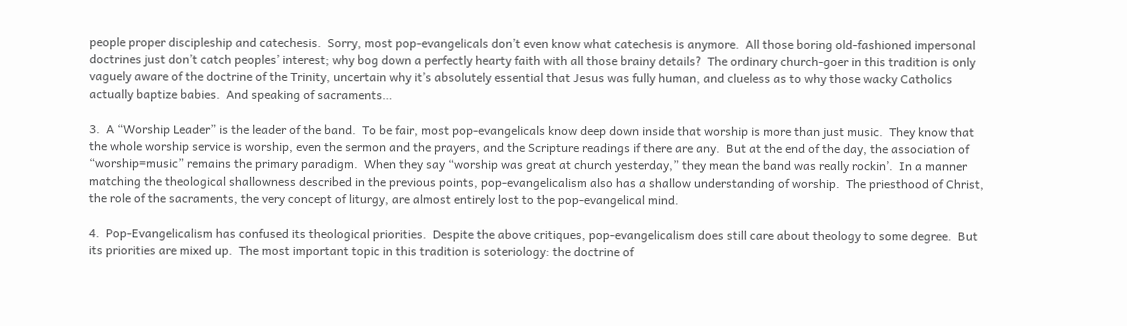people proper discipleship and catechesis.  Sorry, most pop-evangelicals don’t even know what catechesis is anymore.  All those boring old-fashioned impersonal doctrines just don’t catch peoples’ interest; why bog down a perfectly hearty faith with all those brainy details?  The ordinary church-goer in this tradition is only vaguely aware of the doctrine of the Trinity, uncertain why it’s absolutely essential that Jesus was fully human, and clueless as to why those wacky Catholics actually baptize babies.  And speaking of sacraments…

3.  A “Worship Leader” is the leader of the band.  To be fair, most pop-evangelicals know deep down inside that worship is more than just music.  They know that the whole worship service is worship, even the sermon and the prayers, and the Scripture readings if there are any.  But at the end of the day, the association of “worship=music” remains the primary paradigm.  When they say “worship was great at church yesterday,” they mean the band was really rockin’.  In a manner matching the theological shallowness described in the previous points, pop-evangelicalism also has a shallow understanding of worship.  The priesthood of Christ, the role of the sacraments, the very concept of liturgy, are almost entirely lost to the pop-evangelical mind.

4.  Pop-Evangelicalism has confused its theological priorities.  Despite the above critiques, pop-evangelicalism does still care about theology to some degree.  But its priorities are mixed up.  The most important topic in this tradition is soteriology: the doctrine of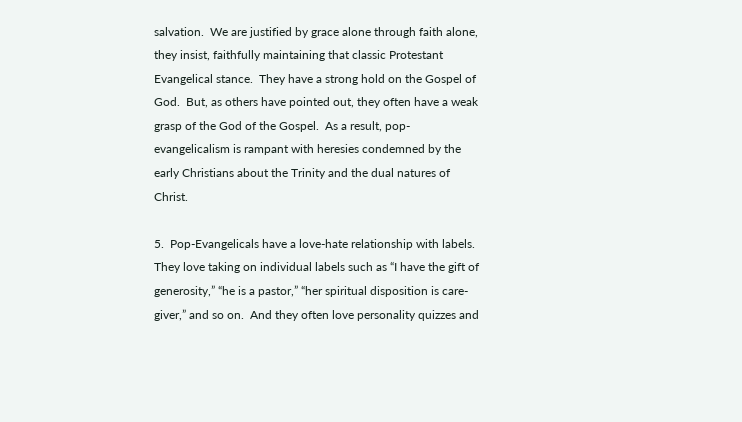salvation.  We are justified by grace alone through faith alone, they insist, faithfully maintaining that classic Protestant Evangelical stance.  They have a strong hold on the Gospel of God.  But, as others have pointed out, they often have a weak grasp of the God of the Gospel.  As a result, pop-evangelicalism is rampant with heresies condemned by the early Christians about the Trinity and the dual natures of Christ.

5.  Pop-Evangelicals have a love-hate relationship with labels.  They love taking on individual labels such as “I have the gift of generosity,” “he is a pastor,” “her spiritual disposition is care-giver,” and so on.  And they often love personality quizzes and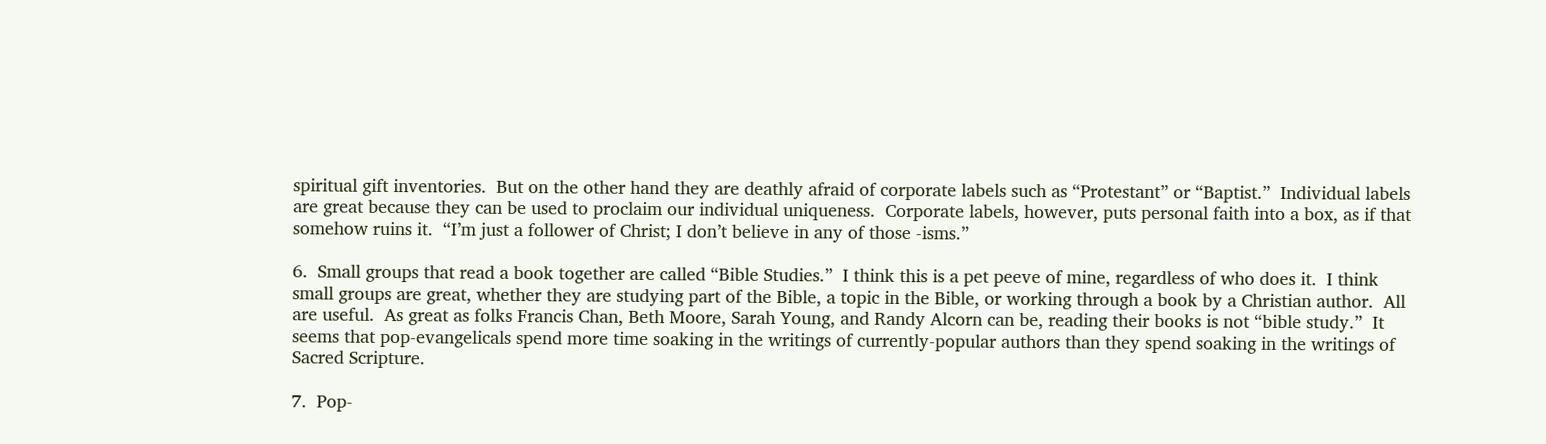spiritual gift inventories.  But on the other hand they are deathly afraid of corporate labels such as “Protestant” or “Baptist.”  Individual labels are great because they can be used to proclaim our individual uniqueness.  Corporate labels, however, puts personal faith into a box, as if that somehow ruins it.  “I’m just a follower of Christ; I don’t believe in any of those -isms.”

6.  Small groups that read a book together are called “Bible Studies.”  I think this is a pet peeve of mine, regardless of who does it.  I think small groups are great, whether they are studying part of the Bible, a topic in the Bible, or working through a book by a Christian author.  All are useful.  As great as folks Francis Chan, Beth Moore, Sarah Young, and Randy Alcorn can be, reading their books is not “bible study.”  It seems that pop-evangelicals spend more time soaking in the writings of currently-popular authors than they spend soaking in the writings of Sacred Scripture.

7.  Pop-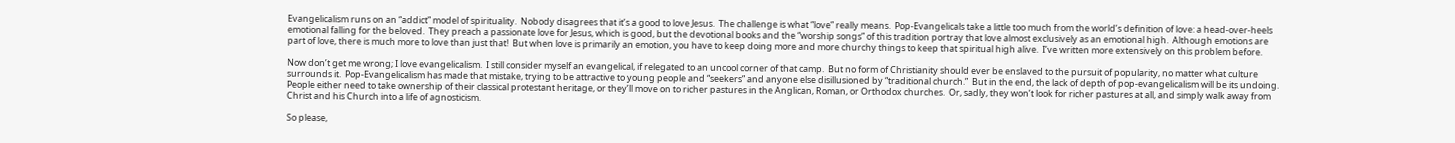Evangelicalism runs on an “addict” model of spirituality.  Nobody disagrees that it’s a good to love Jesus.  The challenge is what “love” really means.  Pop-Evangelicals take a little too much from the world’s definition of love: a head-over-heels emotional falling for the beloved.  They preach a passionate love for Jesus, which is good, but the devotional books and the “worship songs” of this tradition portray that love almost exclusively as an emotional high.  Although emotions are part of love, there is much more to love than just that!  But when love is primarily an emotion, you have to keep doing more and more churchy things to keep that spiritual high alive.  I’ve written more extensively on this problem before.

Now don’t get me wrong; I love evangelicalism.  I still consider myself an evangelical, if relegated to an uncool corner of that camp.  But no form of Christianity should ever be enslaved to the pursuit of popularity, no matter what culture surrounds it.  Pop-Evangelicalism has made that mistake, trying to be attractive to young people and “seekers” and anyone else disillusioned by “traditional church.”  But in the end, the lack of depth of pop-evangelicalism will be its undoing.  People either need to take ownership of their classical protestant heritage, or they’ll move on to richer pastures in the Anglican, Roman, or Orthodox churches.  Or, sadly, they won’t look for richer pastures at all, and simply walk away from Christ and his Church into a life of agnosticism.

So please,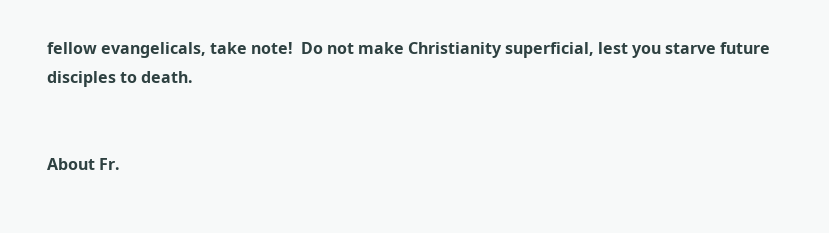fellow evangelicals, take note!  Do not make Christianity superficial, lest you starve future disciples to death.


About Fr.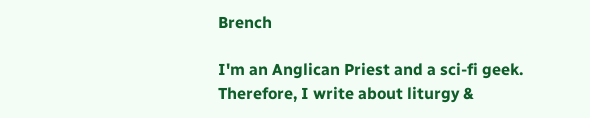Brench

I'm an Anglican Priest and a sci-fi geek. Therefore, I write about liturgy &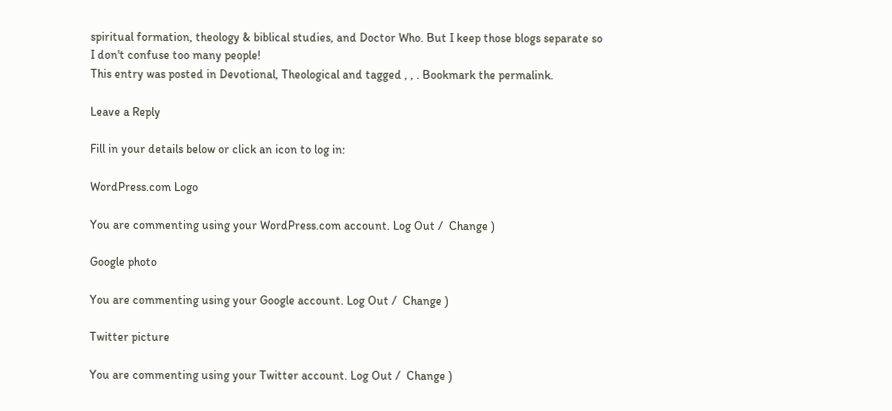spiritual formation, theology & biblical studies, and Doctor Who. But I keep those blogs separate so I don't confuse too many people!
This entry was posted in Devotional, Theological and tagged , , . Bookmark the permalink.

Leave a Reply

Fill in your details below or click an icon to log in:

WordPress.com Logo

You are commenting using your WordPress.com account. Log Out /  Change )

Google photo

You are commenting using your Google account. Log Out /  Change )

Twitter picture

You are commenting using your Twitter account. Log Out /  Change )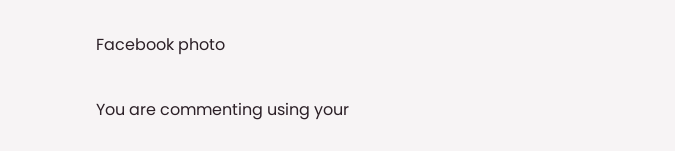Facebook photo

You are commenting using your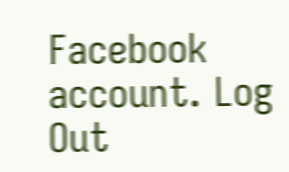Facebook account. Log Out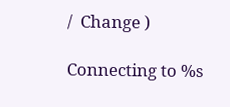/  Change )

Connecting to %s